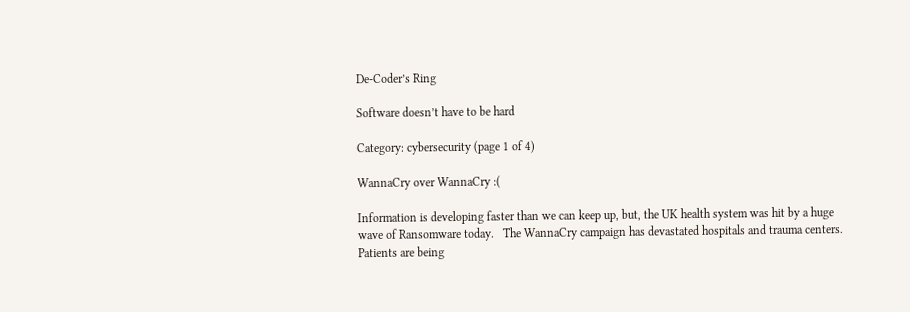De-Coder’s Ring

Software doesn’t have to be hard

Category: cybersecurity (page 1 of 4)

WannaCry over WannaCry :(

Information is developing faster than we can keep up, but, the UK health system was hit by a huge wave of Ransomware today.   The WannaCry campaign has devastated hospitals and trauma centers.  Patients are being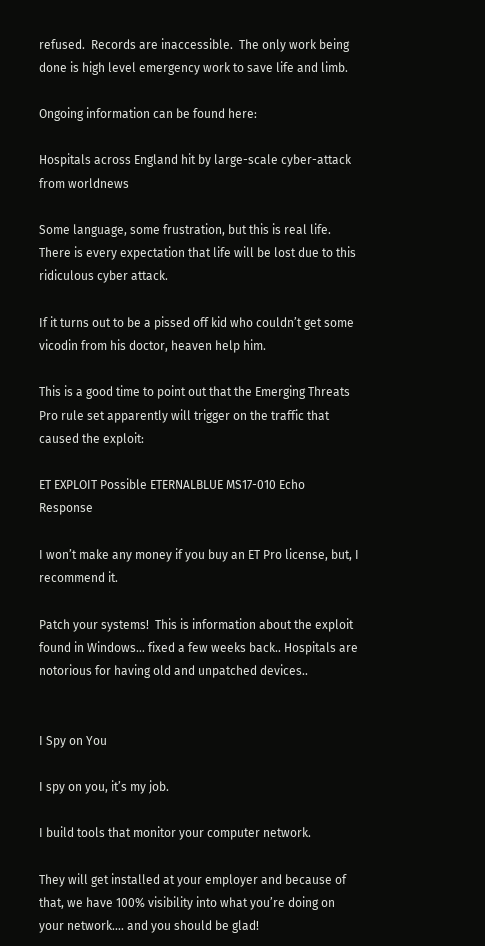refused.  Records are inaccessible.  The only work being done is high level emergency work to save life and limb.

Ongoing information can be found here:

Hospitals across England hit by large-scale cyber-attack from worldnews

Some language, some frustration, but this is real life.   There is every expectation that life will be lost due to this ridiculous cyber attack.

If it turns out to be a pissed off kid who couldn’t get some vicodin from his doctor, heaven help him.

This is a good time to point out that the Emerging Threats Pro rule set apparently will trigger on the traffic that caused the exploit:

ET EXPLOIT Possible ETERNALBLUE MS17-010 Echo Response

I won’t make any money if you buy an ET Pro license, but, I recommend it.

Patch your systems!  This is information about the exploit found in Windows… fixed a few weeks back.. Hospitals are notorious for having old and unpatched devices..


I Spy on You

I spy on you, it’s my job.

I build tools that monitor your computer network.

They will get installed at your employer and because of that, we have 100% visibility into what you’re doing on your network…. and you should be glad!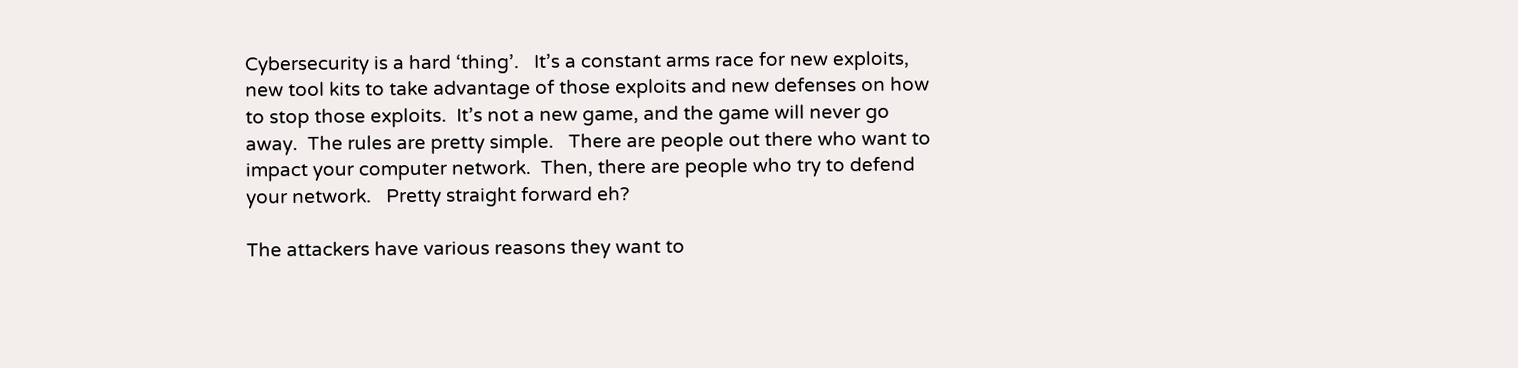Cybersecurity is a hard ‘thing’.   It’s a constant arms race for new exploits, new tool kits to take advantage of those exploits and new defenses on how to stop those exploits.  It’s not a new game, and the game will never go away.  The rules are pretty simple.   There are people out there who want to impact your computer network.  Then, there are people who try to defend your network.   Pretty straight forward eh?

The attackers have various reasons they want to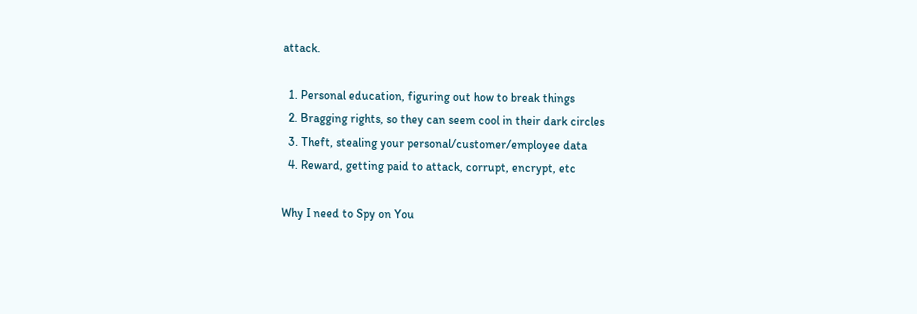attack.

  1. Personal education, figuring out how to break things
  2. Bragging rights, so they can seem cool in their dark circles
  3. Theft, stealing your personal/customer/employee data
  4. Reward, getting paid to attack, corrupt, encrypt, etc

Why I need to Spy on You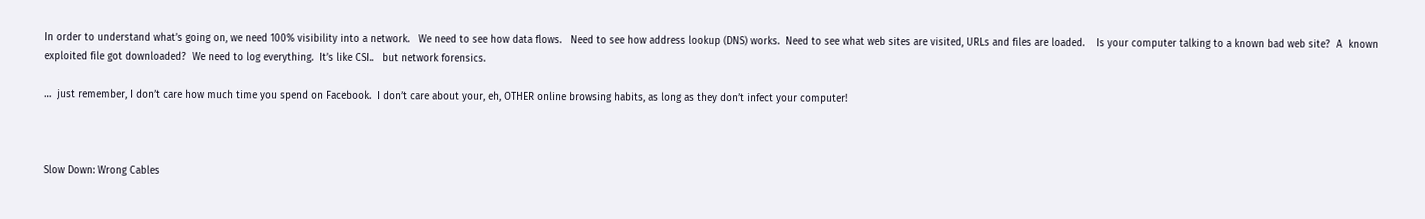In order to understand what’s going on, we need 100% visibility into a network.   We need to see how data flows.   Need to see how address lookup (DNS) works.  Need to see what web sites are visited, URLs and files are loaded.    Is your computer talking to a known bad web site?  A  known exploited file got downloaded?  We need to log everything.  It’s like CSI..   but network forensics.

…  just remember, I don’t care how much time you spend on Facebook.  I don’t care about your, eh, OTHER online browsing habits, as long as they don’t infect your computer!



Slow Down: Wrong Cables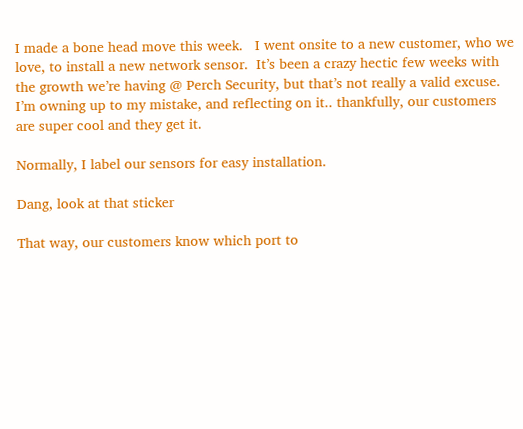I made a bone head move this week.   I went onsite to a new customer, who we love, to install a new network sensor.  It’s been a crazy hectic few weeks with the growth we’re having @ Perch Security, but that’s not really a valid excuse.  I’m owning up to my mistake, and reflecting on it.. thankfully, our customers are super cool and they get it.

Normally, I label our sensors for easy installation.

Dang, look at that sticker

That way, our customers know which port to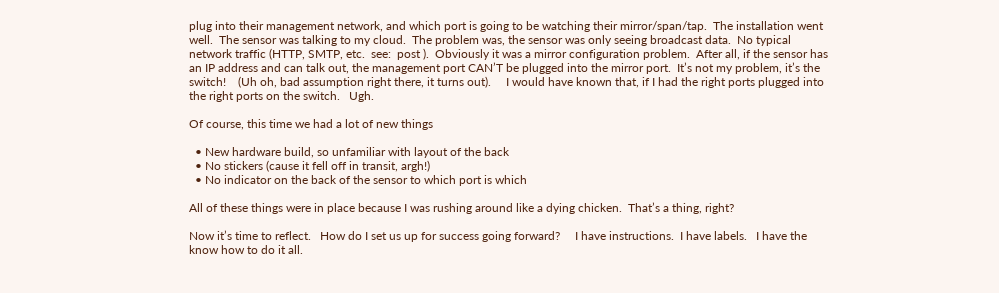plug into their management network, and which port is going to be watching their mirror/span/tap.  The installation went well.  The sensor was talking to my cloud.  The problem was, the sensor was only seeing broadcast data.  No typical network traffic (HTTP, SMTP, etc.  see:  post ).  Obviously it was a mirror configuration problem.  After all, if the sensor has an IP address and can talk out, the management port CAN’T be plugged into the mirror port.  It’s not my problem, it’s the switch!    (Uh oh, bad assumption right there, it turns out).     I would have known that, if I had the right ports plugged into the right ports on the switch.   Ugh.

Of course, this time we had a lot of new things

  • New hardware build, so unfamiliar with layout of the back
  • No stickers (cause it fell off in transit, argh!)
  • No indicator on the back of the sensor to which port is which

All of these things were in place because I was rushing around like a dying chicken.  That’s a thing, right?

Now it’s time to reflect.   How do I set us up for success going forward?     I have instructions.  I have labels.   I have the know how to do it all.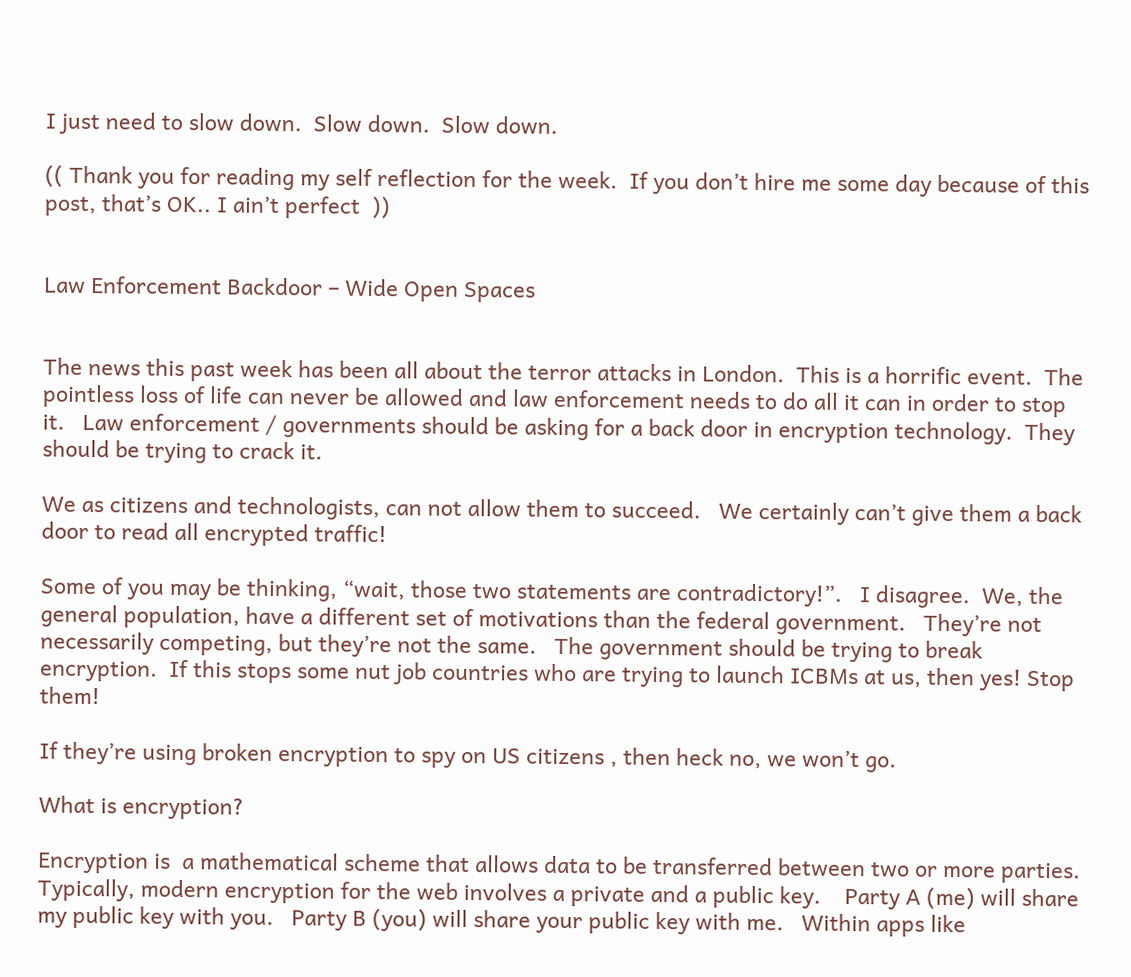I just need to slow down.  Slow down.  Slow down.

(( Thank you for reading my self reflection for the week.  If you don’t hire me some day because of this post, that’s OK.. I ain’t perfect  ))


Law Enforcement Backdoor – Wide Open Spaces


The news this past week has been all about the terror attacks in London.  This is a horrific event.  The pointless loss of life can never be allowed and law enforcement needs to do all it can in order to stop it.   Law enforcement / governments should be asking for a back door in encryption technology.  They should be trying to crack it.

We as citizens and technologists, can not allow them to succeed.   We certainly can’t give them a back door to read all encrypted traffic!

Some of you may be thinking, “wait, those two statements are contradictory!”.   I disagree.  We, the general population, have a different set of motivations than the federal government.   They’re not necessarily competing, but they’re not the same.   The government should be trying to break encryption.  If this stops some nut job countries who are trying to launch ICBMs at us, then yes! Stop them!

If they’re using broken encryption to spy on US citizens , then heck no, we won’t go.

What is encryption?

Encryption is  a mathematical scheme that allows data to be transferred between two or more parties.  Typically, modern encryption for the web involves a private and a public key.    Party A (me) will share my public key with you.   Party B (you) will share your public key with me.   Within apps like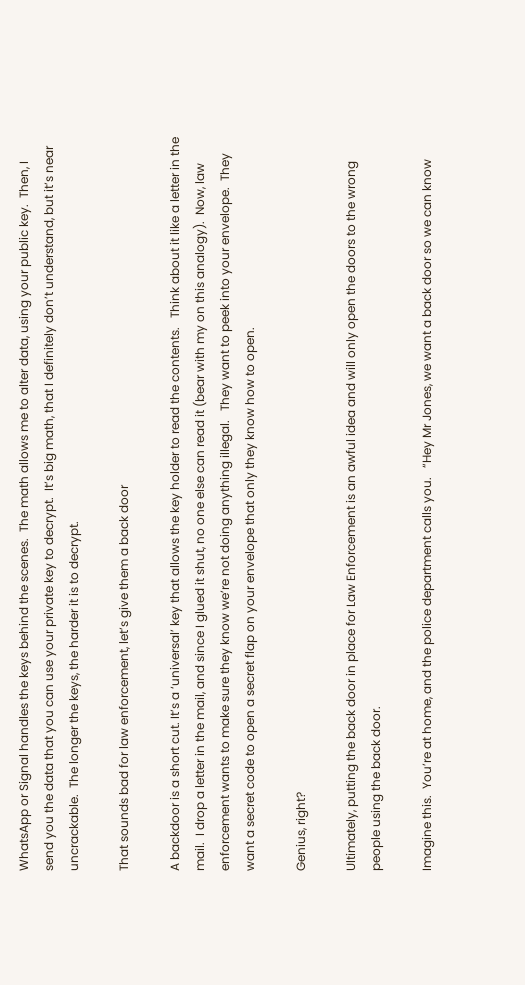WhatsApp or Signal handles the keys behind the scenes.  The math allows me to alter data, using your public key.  Then, I send you the data that you can use your private key to decrypt.  It’s big math, that I definitely don’t understand, but it’s near uncrackable.  The longer the keys, the harder it is to decrypt.

That sounds bad for law enforcement, let’s give them a back door

A backdoor is a short cut. It’s a ‘universal’ key that allows the key holder to read the contents.   Think about it like a letter in the mail.  I drop a letter in the mail, and since I glued it shut, no one else can read it (bear with my on this analogy).  Now, law enforcement wants to make sure they know we’re not doing anything illegal.   They want to peek into your envelope.  They want a secret code to open a secret flap on your envelope that only they know how to open.

Genius, right?

Ultimately, putting the back door in place for Law Enforcement is an awful idea and will only open the doors to the wrong people using the back door.

Imagine this.  You’re at home, and the police department calls you.   “Hey Mr Jones, we want a back door so we can know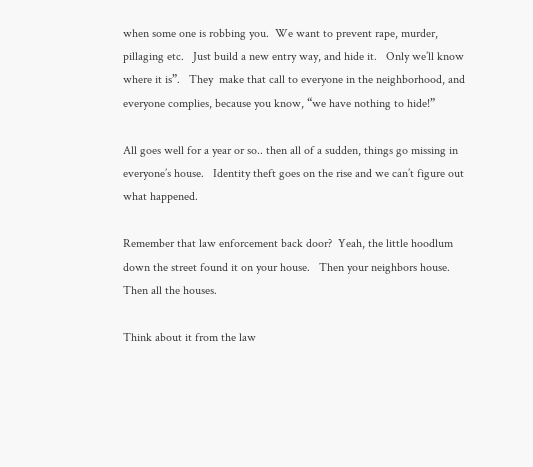when some one is robbing you.  We want to prevent rape, murder, pillaging etc.   Just build a new entry way, and hide it.   Only we’ll know where it is”.   They  make that call to everyone in the neighborhood, and everyone complies, because you know, “we have nothing to hide!”

All goes well for a year or so.. then all of a sudden, things go missing in everyone’s house.   Identity theft goes on the rise and we can’t figure out what happened.

Remember that law enforcement back door?  Yeah, the little hoodlum down the street found it on your house.   Then your neighbors house.  Then all the houses.

Think about it from the law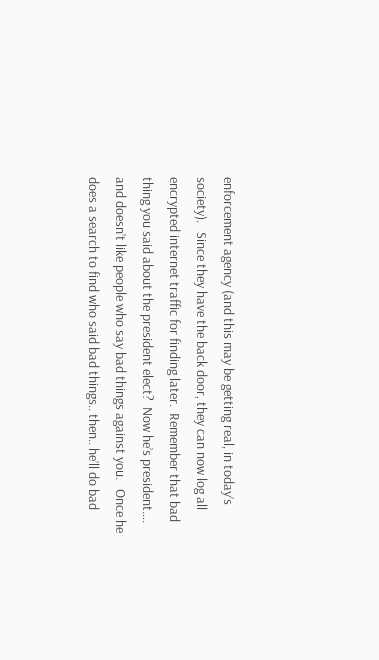enforcement agency (and this may be getting real, in today’s society).   Since they have the back door, they can now log all encrypted internet traffic for finding later.  Remember that bad thing you said about the president elect?  Now he’s president…. and doesn’t like people who say bad things against you.   Once he does a search to find who said bad things.. then.. he’ll do bad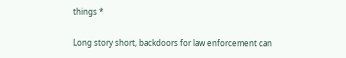things *

Long story short, backdoors for law enforcement can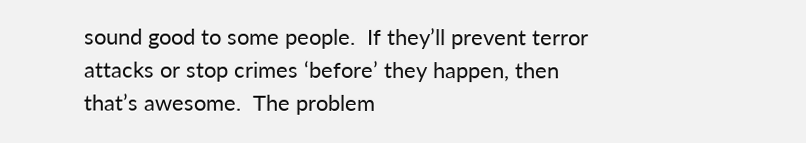sound good to some people.  If they’ll prevent terror attacks or stop crimes ‘before’ they happen, then that’s awesome.  The problem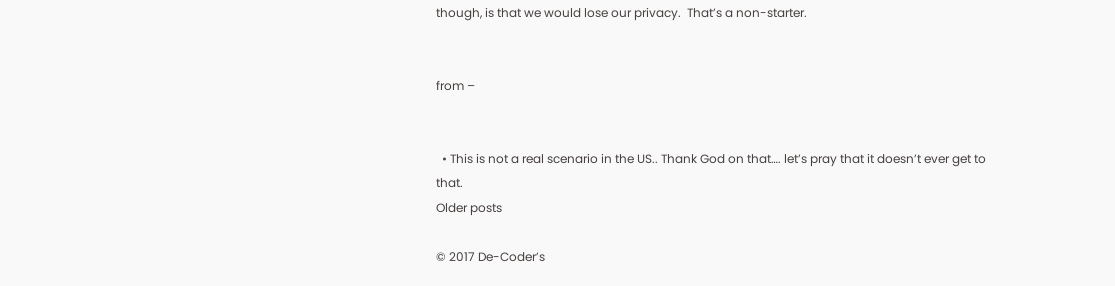though, is that we would lose our privacy.  That’s a non-starter.


from –


  • This is not a real scenario in the US.. Thank God on that…. let’s pray that it doesn’t ever get to that.
Older posts

© 2017 De-Coder’s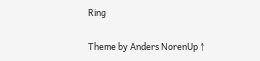Ring

Theme by Anders NorenUp ↑